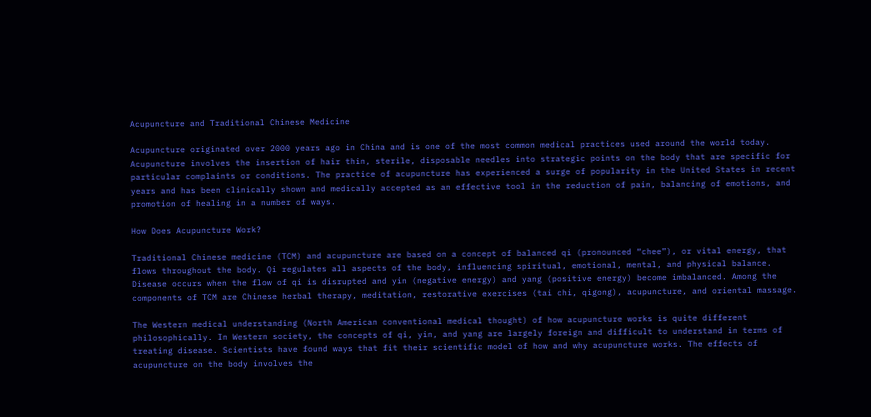Acupuncture and Traditional Chinese Medicine

Acupuncture originated over 2000 years ago in China and is one of the most common medical practices used around the world today. Acupuncture involves the insertion of hair thin, sterile, disposable needles into strategic points on the body that are specific for particular complaints or conditions. The practice of acupuncture has experienced a surge of popularity in the United States in recent years and has been clinically shown and medically accepted as an effective tool in the reduction of pain, balancing of emotions, and promotion of healing in a number of ways.

How Does Acupuncture Work?

Traditional Chinese medicine (TCM) and acupuncture are based on a concept of balanced qi (pronounced “chee”), or vital energy, that flows throughout the body. Qi regulates all aspects of the body, influencing spiritual, emotional, mental, and physical balance. Disease occurs when the flow of qi is disrupted and yin (negative energy) and yang (positive energy) become imbalanced. Among the components of TCM are Chinese herbal therapy, meditation, restorative exercises (tai chi, qigong), acupuncture, and oriental massage.

The Western medical understanding (North American conventional medical thought) of how acupuncture works is quite different philosophically. In Western society, the concepts of qi, yin, and yang are largely foreign and difficult to understand in terms of treating disease. Scientists have found ways that fit their scientific model of how and why acupuncture works. The effects of acupuncture on the body involves the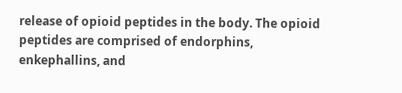release of opioid peptides in the body. The opioid peptides are comprised of endorphins, enkephallins, and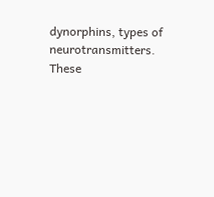dynorphins, types of neurotransmitters. These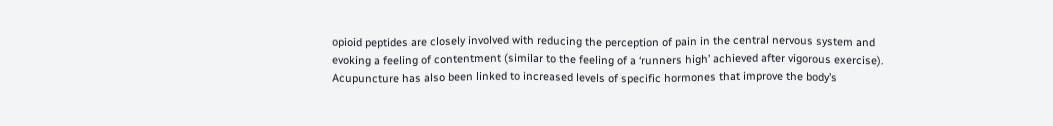opioid peptides are closely involved with reducing the perception of pain in the central nervous system and evoking a feeling of contentment (similar to the feeling of a ‘runners high’ achieved after vigorous exercise). Acupuncture has also been linked to increased levels of specific hormones that improve the body’s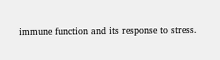immune function and its response to stress.